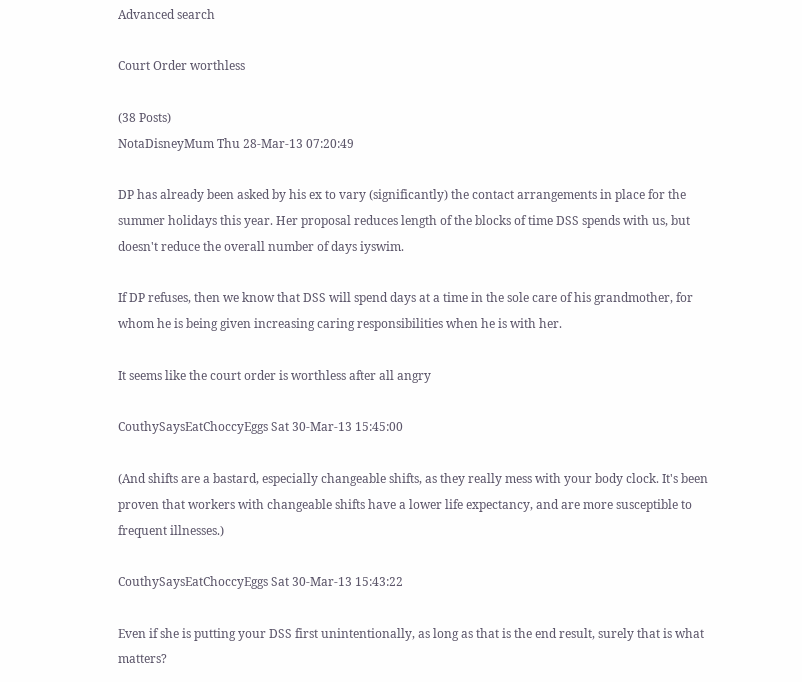Advanced search

Court Order worthless

(38 Posts)
NotaDisneyMum Thu 28-Mar-13 07:20:49

DP has already been asked by his ex to vary (significantly) the contact arrangements in place for the summer holidays this year. Her proposal reduces length of the blocks of time DSS spends with us, but doesn't reduce the overall number of days iyswim.

If DP refuses, then we know that DSS will spend days at a time in the sole care of his grandmother, for whom he is being given increasing caring responsibilities when he is with her.

It seems like the court order is worthless after all angry

CouthySaysEatChoccyEggs Sat 30-Mar-13 15:45:00

(And shifts are a bastard, especially changeable shifts, as they really mess with your body clock. It's been proven that workers with changeable shifts have a lower life expectancy, and are more susceptible to frequent illnesses.)

CouthySaysEatChoccyEggs Sat 30-Mar-13 15:43:22

Even if she is putting your DSS first unintentionally, as long as that is the end result, surely that is what matters?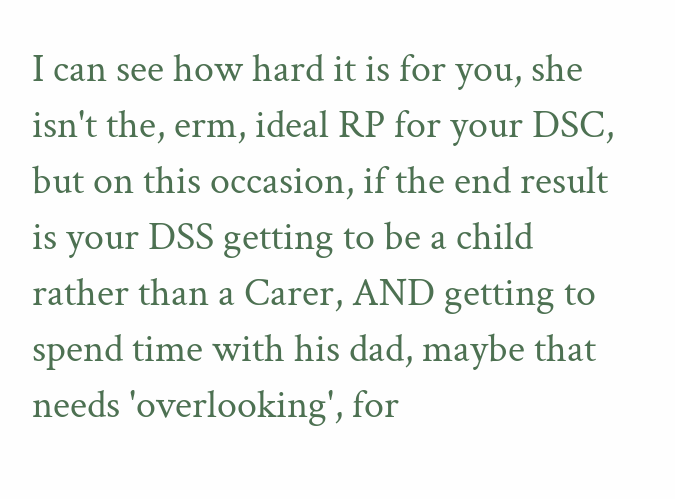I can see how hard it is for you, she isn't the, erm, ideal RP for your DSC, but on this occasion, if the end result is your DSS getting to be a child rather than a Carer, AND getting to spend time with his dad, maybe that needs 'overlooking', for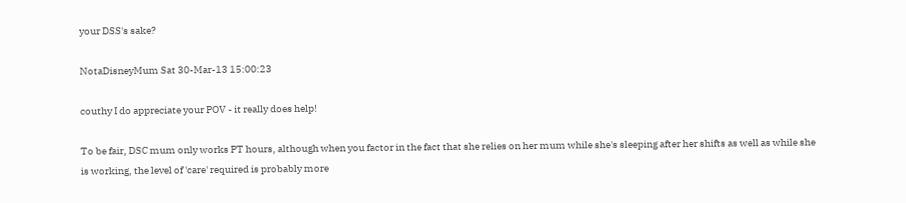your DSS's sake?

NotaDisneyMum Sat 30-Mar-13 15:00:23

couthy I do appreciate your POV - it really does help!

To be fair, DSC mum only works PT hours, although when you factor in the fact that she relies on her mum while she's sleeping after her shifts as well as while she is working, the level of 'care' required is probably more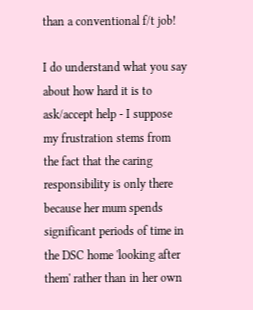than a conventional f/t job!

I do understand what you say about how hard it is to ask/accept help - I suppose my frustration stems from the fact that the caring responsibility is only there because her mum spends significant periods of time in the DSC home 'looking after them' rather than in her own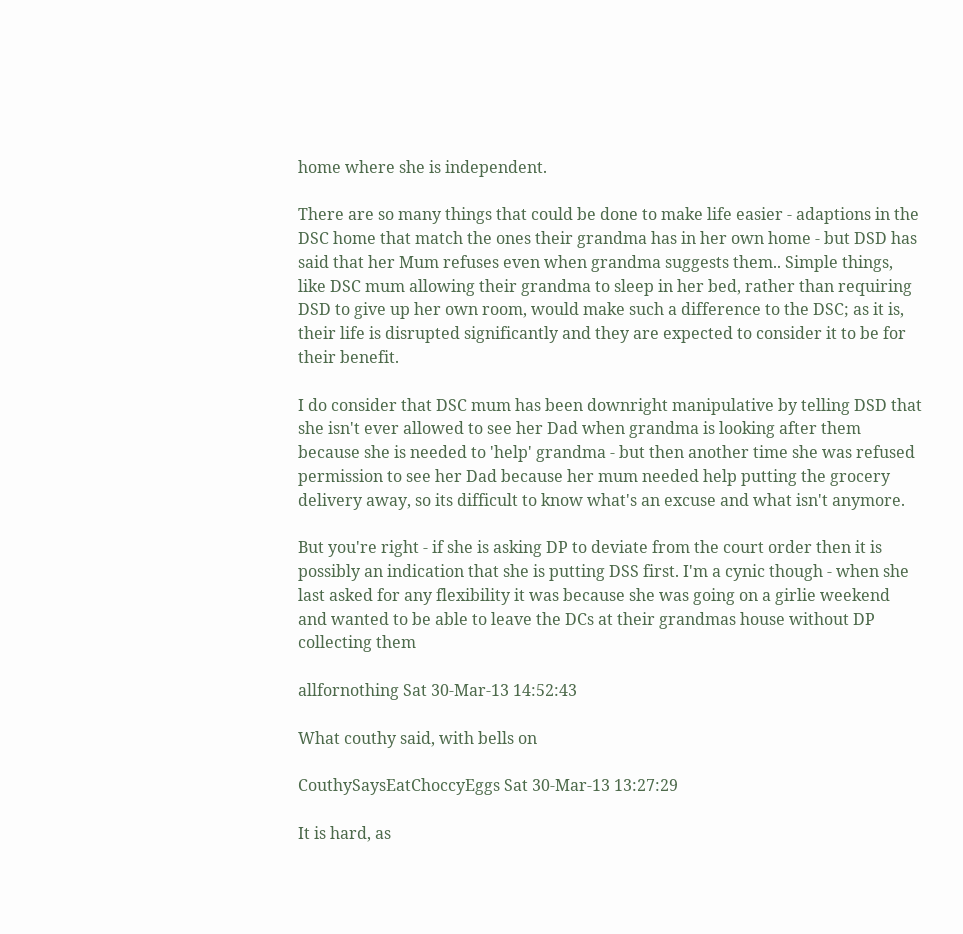home where she is independent.

There are so many things that could be done to make life easier - adaptions in the DSC home that match the ones their grandma has in her own home - but DSD has said that her Mum refuses even when grandma suggests them.. Simple things, like DSC mum allowing their grandma to sleep in her bed, rather than requiring DSD to give up her own room, would make such a difference to the DSC; as it is, their life is disrupted significantly and they are expected to consider it to be for their benefit.

I do consider that DSC mum has been downright manipulative by telling DSD that she isn't ever allowed to see her Dad when grandma is looking after them because she is needed to 'help' grandma - but then another time she was refused permission to see her Dad because her mum needed help putting the grocery delivery away, so its difficult to know what's an excuse and what isn't anymore.

But you're right - if she is asking DP to deviate from the court order then it is possibly an indication that she is putting DSS first. I'm a cynic though - when she last asked for any flexibility it was because she was going on a girlie weekend and wanted to be able to leave the DCs at their grandmas house without DP collecting them

allfornothing Sat 30-Mar-13 14:52:43

What couthy said, with bells on

CouthySaysEatChoccyEggs Sat 30-Mar-13 13:27:29

It is hard, as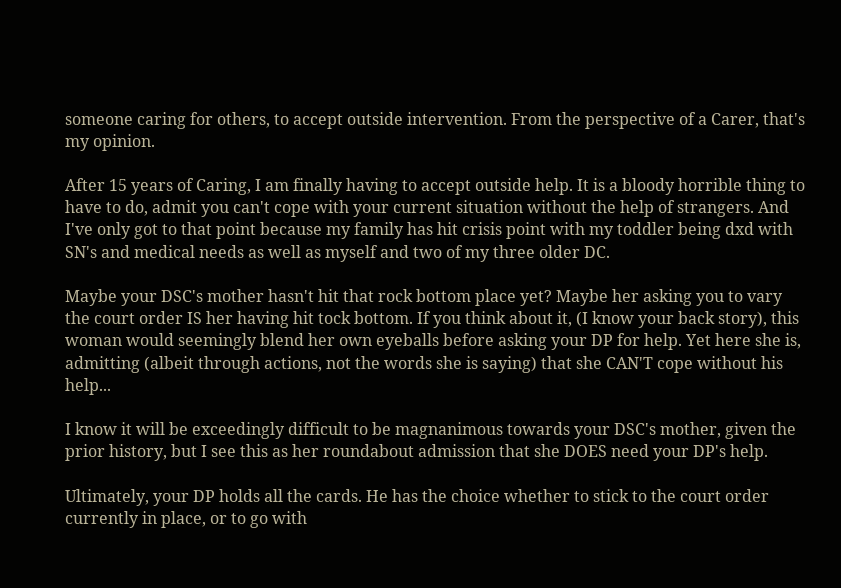someone caring for others, to accept outside intervention. From the perspective of a Carer, that's my opinion.

After 15 years of Caring, I am finally having to accept outside help. It is a bloody horrible thing to have to do, admit you can't cope with your current situation without the help of strangers. And I've only got to that point because my family has hit crisis point with my toddler being dxd with SN's and medical needs as well as myself and two of my three older DC.

Maybe your DSC's mother hasn't hit that rock bottom place yet? Maybe her asking you to vary the court order IS her having hit tock bottom. If you think about it, (I know your back story), this woman would seemingly blend her own eyeballs before asking your DP for help. Yet here she is, admitting (albeit through actions, not the words she is saying) that she CAN'T cope without his help...

I know it will be exceedingly difficult to be magnanimous towards your DSC's mother, given the prior history, but I see this as her roundabout admission that she DOES need your DP's help.

Ultimately, your DP holds all the cards. He has the choice whether to stick to the court order currently in place, or to go with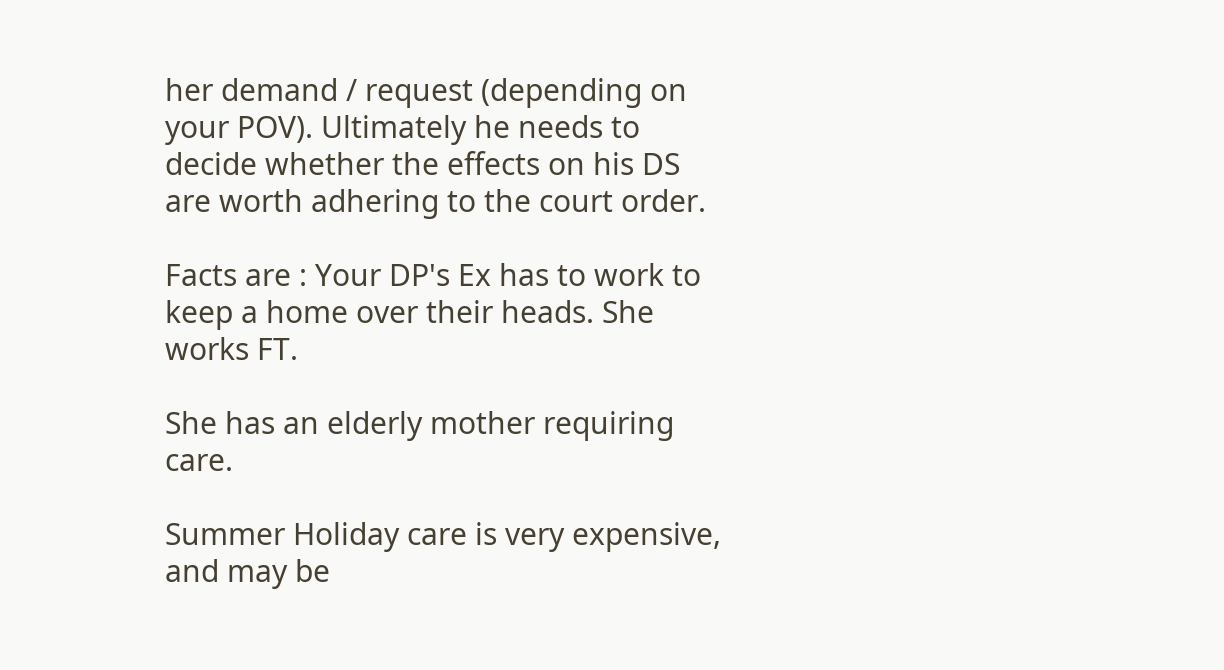her demand / request (depending on your POV). Ultimately he needs to decide whether the effects on his DS are worth adhering to the court order.

Facts are : Your DP's Ex has to work to keep a home over their heads. She works FT.

She has an elderly mother requiring care.

Summer Holiday care is very expensive, and may be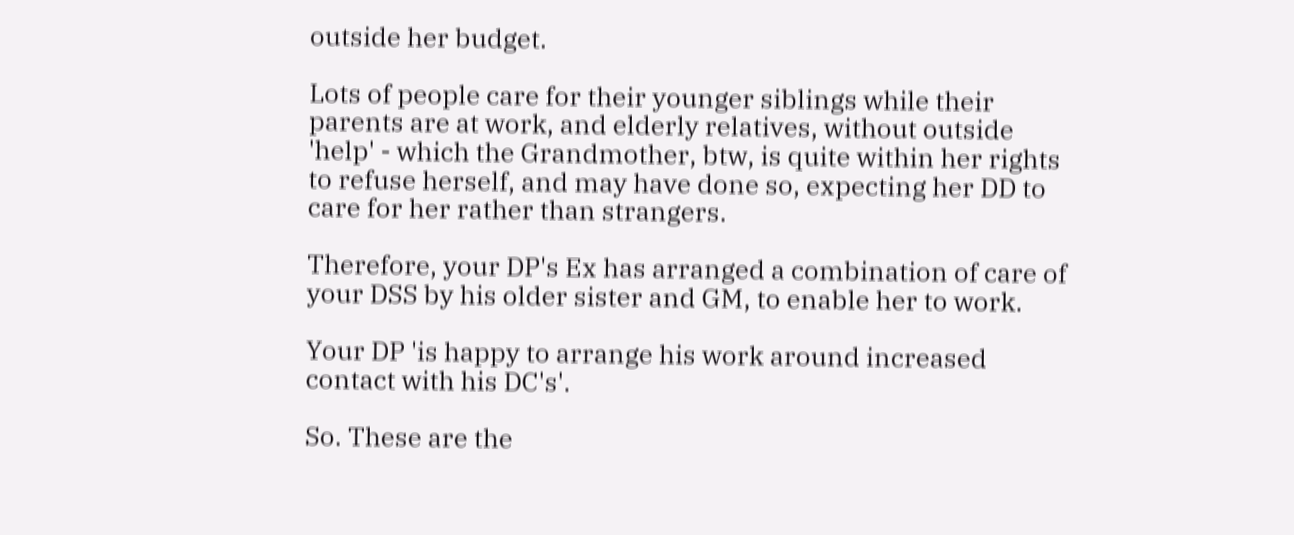outside her budget.

Lots of people care for their younger siblings while their parents are at work, and elderly relatives, without outside 'help' - which the Grandmother, btw, is quite within her rights to refuse herself, and may have done so, expecting her DD to care for her rather than strangers.

Therefore, your DP's Ex has arranged a combination of care of your DSS by his older sister and GM, to enable her to work.

Your DP 'is happy to arrange his work around increased contact with his DC's'.

So. These are the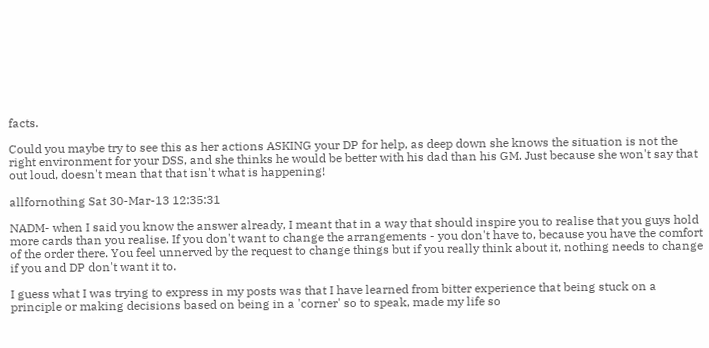facts.

Could you maybe try to see this as her actions ASKING your DP for help, as deep down she knows the situation is not the right environment for your DSS, and she thinks he would be better with his dad than his GM. Just because she won't say that out loud, doesn't mean that that isn't what is happening!

allfornothing Sat 30-Mar-13 12:35:31

NADM- when I said you know the answer already, I meant that in a way that should inspire you to realise that you guys hold more cards than you realise. If you don't want to change the arrangements - you don't have to, because you have the comfort of the order there. You feel unnerved by the request to change things but if you really think about it, nothing needs to change if you and DP don't want it to.

I guess what I was trying to express in my posts was that I have learned from bitter experience that being stuck on a principle or making decisions based on being in a 'corner' so to speak, made my life so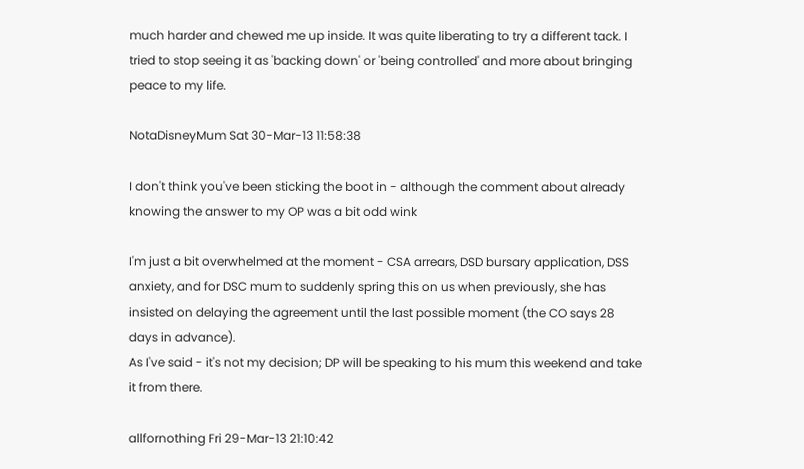much harder and chewed me up inside. It was quite liberating to try a different tack. I tried to stop seeing it as 'backing down' or 'being controlled' and more about bringing peace to my life.

NotaDisneyMum Sat 30-Mar-13 11:58:38

I don't think you've been sticking the boot in - although the comment about already knowing the answer to my OP was a bit odd wink

I'm just a bit overwhelmed at the moment - CSA arrears, DSD bursary application, DSS anxiety, and for DSC mum to suddenly spring this on us when previously, she has insisted on delaying the agreement until the last possible moment (the CO says 28 days in advance).
As I've said - it's not my decision; DP will be speaking to his mum this weekend and take it from there.

allfornothing Fri 29-Mar-13 21:10:42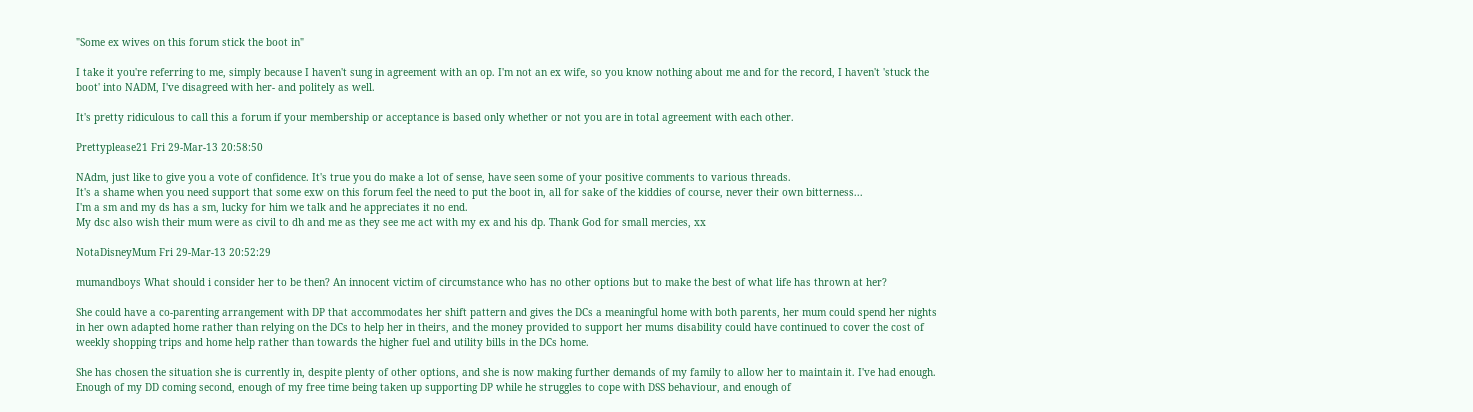"Some ex wives on this forum stick the boot in"

I take it you're referring to me, simply because I haven't sung in agreement with an op. I'm not an ex wife, so you know nothing about me and for the record, I haven't 'stuck the boot' into NADM, I've disagreed with her- and politely as well.

It's pretty ridiculous to call this a forum if your membership or acceptance is based only whether or not you are in total agreement with each other.

Prettyplease21 Fri 29-Mar-13 20:58:50

NAdm, just like to give you a vote of confidence. It's true you do make a lot of sense, have seen some of your positive comments to various threads.
It's a shame when you need support that some exw on this forum feel the need to put the boot in, all for sake of the kiddies of course, never their own bitterness...
I'm a sm and my ds has a sm, lucky for him we talk and he appreciates it no end.
My dsc also wish their mum were as civil to dh and me as they see me act with my ex and his dp. Thank God for small mercies, xx

NotaDisneyMum Fri 29-Mar-13 20:52:29

mumandboys What should i consider her to be then? An innocent victim of circumstance who has no other options but to make the best of what life has thrown at her?

She could have a co-parenting arrangement with DP that accommodates her shift pattern and gives the DCs a meaningful home with both parents, her mum could spend her nights in her own adapted home rather than relying on the DCs to help her in theirs, and the money provided to support her mums disability could have continued to cover the cost of weekly shopping trips and home help rather than towards the higher fuel and utility bills in the DCs home.

She has chosen the situation she is currently in, despite plenty of other options, and she is now making further demands of my family to allow her to maintain it. I've had enough. Enough of my DD coming second, enough of my free time being taken up supporting DP while he struggles to cope with DSS behaviour, and enough of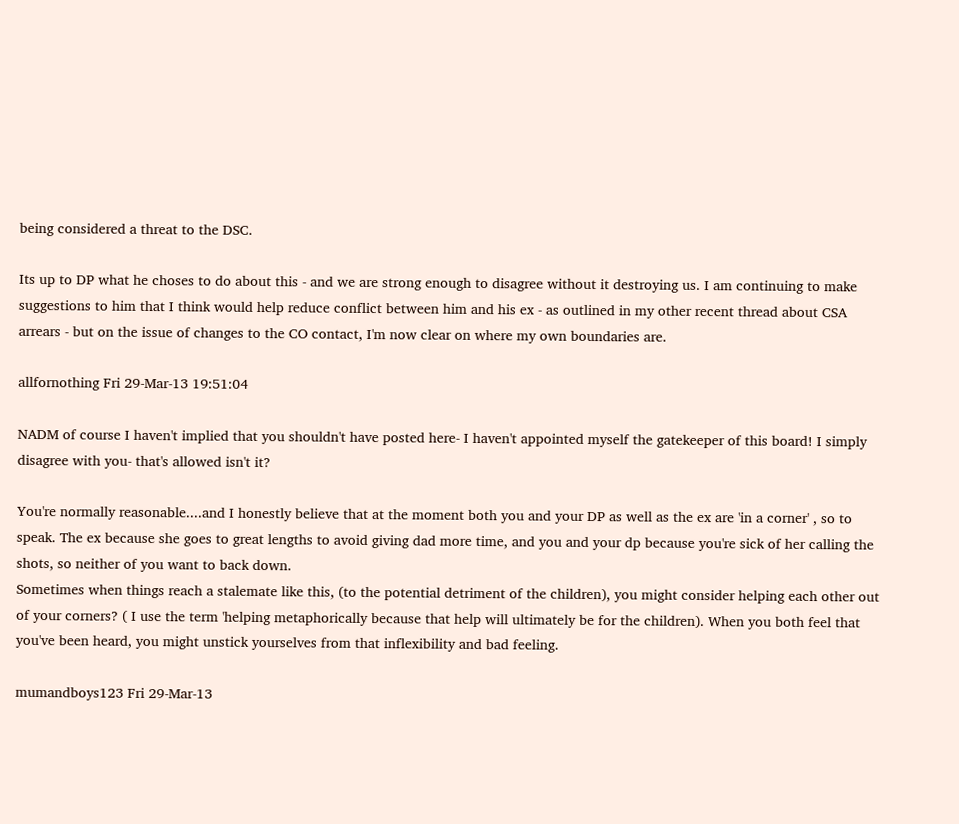being considered a threat to the DSC.

Its up to DP what he choses to do about this - and we are strong enough to disagree without it destroying us. I am continuing to make suggestions to him that I think would help reduce conflict between him and his ex - as outlined in my other recent thread about CSA arrears - but on the issue of changes to the CO contact, I'm now clear on where my own boundaries are.

allfornothing Fri 29-Mar-13 19:51:04

NADM of course I haven't implied that you shouldn't have posted here- I haven't appointed myself the gatekeeper of this board! I simply disagree with you- that's allowed isn't it?

You're normally reasonable....and I honestly believe that at the moment both you and your DP as well as the ex are 'in a corner' , so to speak. The ex because she goes to great lengths to avoid giving dad more time, and you and your dp because you're sick of her calling the shots, so neither of you want to back down.
Sometimes when things reach a stalemate like this, (to the potential detriment of the children), you might consider helping each other out of your corners? ( I use the term 'helping metaphorically because that help will ultimately be for the children). When you both feel that you've been heard, you might unstick yourselves from that inflexibility and bad feeling.

mumandboys123 Fri 29-Mar-13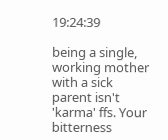19:24:39

being a single, working mother with a sick parent isn't 'karma' ffs. Your bitterness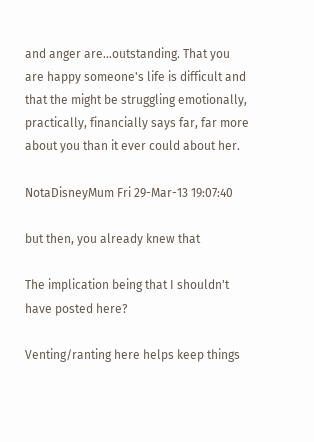and anger are...outstanding. That you are happy someone's life is difficult and that the might be struggling emotionally, practically, financially says far, far more about you than it ever could about her.

NotaDisneyMum Fri 29-Mar-13 19:07:40

but then, you already knew that

The implication being that I shouldn't have posted here?

Venting/ranting here helps keep things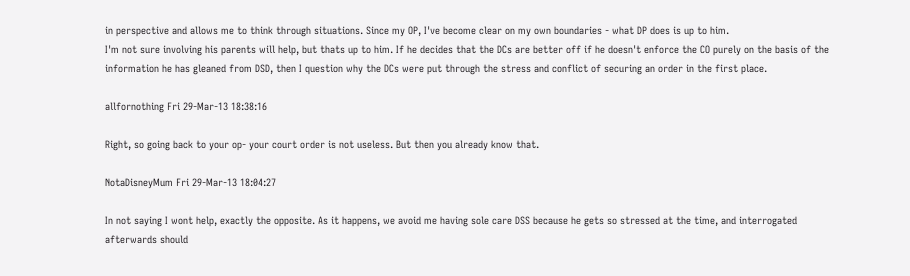in perspective and allows me to think through situations. Since my OP, I've become clear on my own boundaries - what DP does is up to him.
I'm not sure involving his parents will help, but thats up to him. If he decides that the DCs are better off if he doesn't enforce the CO purely on the basis of the information he has gleaned from DSD, then I question why the DCs were put through the stress and conflict of securing an order in the first place.

allfornothing Fri 29-Mar-13 18:38:16

Right, so going back to your op- your court order is not useless. But then you already know that.

NotaDisneyMum Fri 29-Mar-13 18:04:27

In not saying I wont help, exactly the opposite. As it happens, we avoid me having sole care DSS because he gets so stressed at the time, and interrogated afterwards should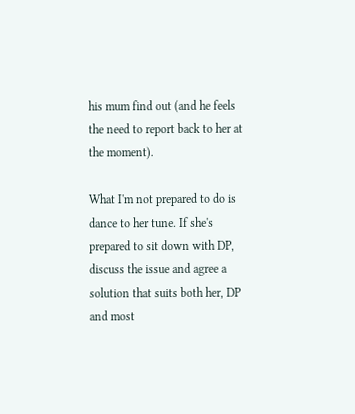his mum find out (and he feels the need to report back to her at the moment).

What I'm not prepared to do is dance to her tune. If she's prepared to sit down with DP, discuss the issue and agree a solution that suits both her, DP and most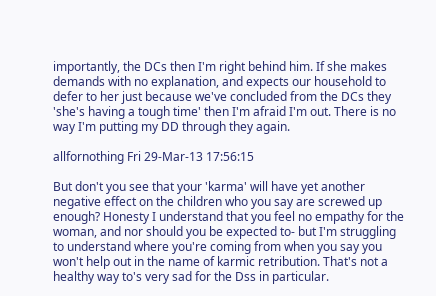importantly, the DCs then I'm right behind him. If she makes demands with no explanation, and expects our household to defer to her just because we've concluded from the DCs they 'she's having a tough time' then I'm afraid I'm out. There is no way I'm putting my DD through they again.

allfornothing Fri 29-Mar-13 17:56:15

But don't you see that your 'karma' will have yet another negative effect on the children who you say are screwed up enough? Honesty I understand that you feel no empathy for the woman, and nor should you be expected to- but I'm struggling to understand where you're coming from when you say you won't help out in the name of karmic retribution. That's not a healthy way to's very sad for the Dss in particular.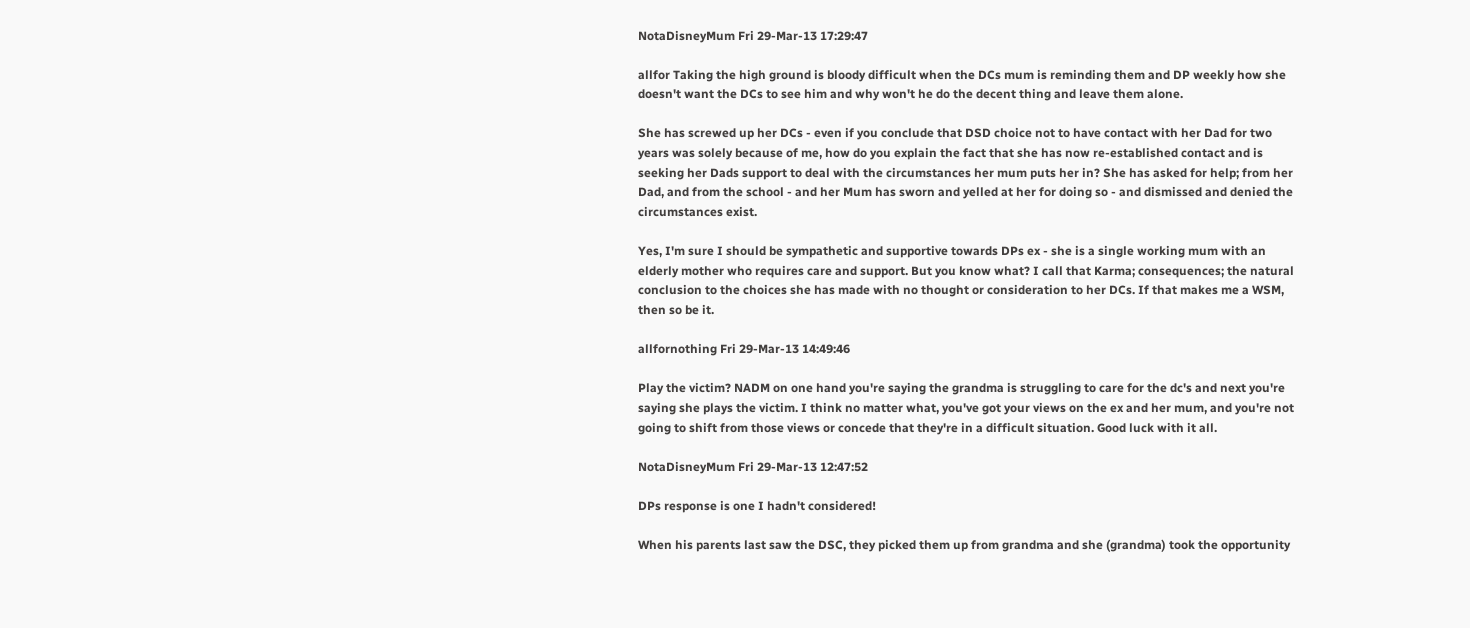NotaDisneyMum Fri 29-Mar-13 17:29:47

allfor Taking the high ground is bloody difficult when the DCs mum is reminding them and DP weekly how she doesn't want the DCs to see him and why won't he do the decent thing and leave them alone.

She has screwed up her DCs - even if you conclude that DSD choice not to have contact with her Dad for two years was solely because of me, how do you explain the fact that she has now re-established contact and is seeking her Dads support to deal with the circumstances her mum puts her in? She has asked for help; from her Dad, and from the school - and her Mum has sworn and yelled at her for doing so - and dismissed and denied the circumstances exist.

Yes, I'm sure I should be sympathetic and supportive towards DPs ex - she is a single working mum with an elderly mother who requires care and support. But you know what? I call that Karma; consequences; the natural conclusion to the choices she has made with no thought or consideration to her DCs. If that makes me a WSM, then so be it.

allfornothing Fri 29-Mar-13 14:49:46

Play the victim? NADM on one hand you're saying the grandma is struggling to care for the dc's and next you're saying she plays the victim. I think no matter what, you've got your views on the ex and her mum, and you're not going to shift from those views or concede that they're in a difficult situation. Good luck with it all.

NotaDisneyMum Fri 29-Mar-13 12:47:52

DPs response is one I hadn't considered!

When his parents last saw the DSC, they picked them up from grandma and she (grandma) took the opportunity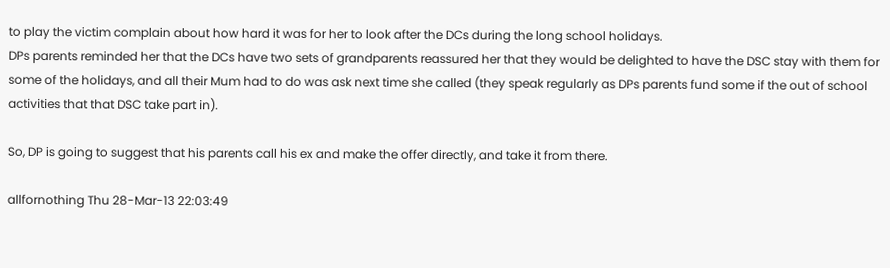to play the victim complain about how hard it was for her to look after the DCs during the long school holidays.
DPs parents reminded her that the DCs have two sets of grandparents reassured her that they would be delighted to have the DSC stay with them for some of the holidays, and all their Mum had to do was ask next time she called (they speak regularly as DPs parents fund some if the out of school activities that that DSC take part in).

So, DP is going to suggest that his parents call his ex and make the offer directly, and take it from there.

allfornothing Thu 28-Mar-13 22:03:49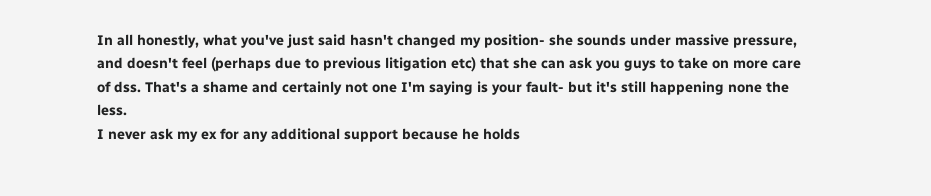In all honestly, what you've just said hasn't changed my position- she sounds under massive pressure, and doesn't feel (perhaps due to previous litigation etc) that she can ask you guys to take on more care of dss. That's a shame and certainly not one I'm saying is your fault- but it's still happening none the less.
I never ask my ex for any additional support because he holds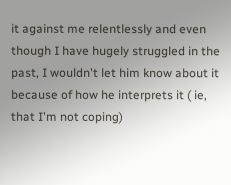it against me relentlessly and even though I have hugely struggled in the past, I wouldn't let him know about it because of how he interprets it ( ie, that I'm not coping)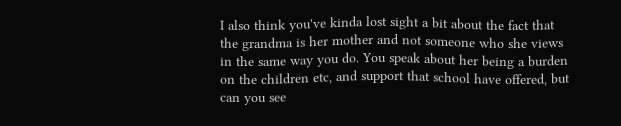I also think you've kinda lost sight a bit about the fact that the grandma is her mother and not someone who she views in the same way you do. You speak about her being a burden on the children etc, and support that school have offered, but can you see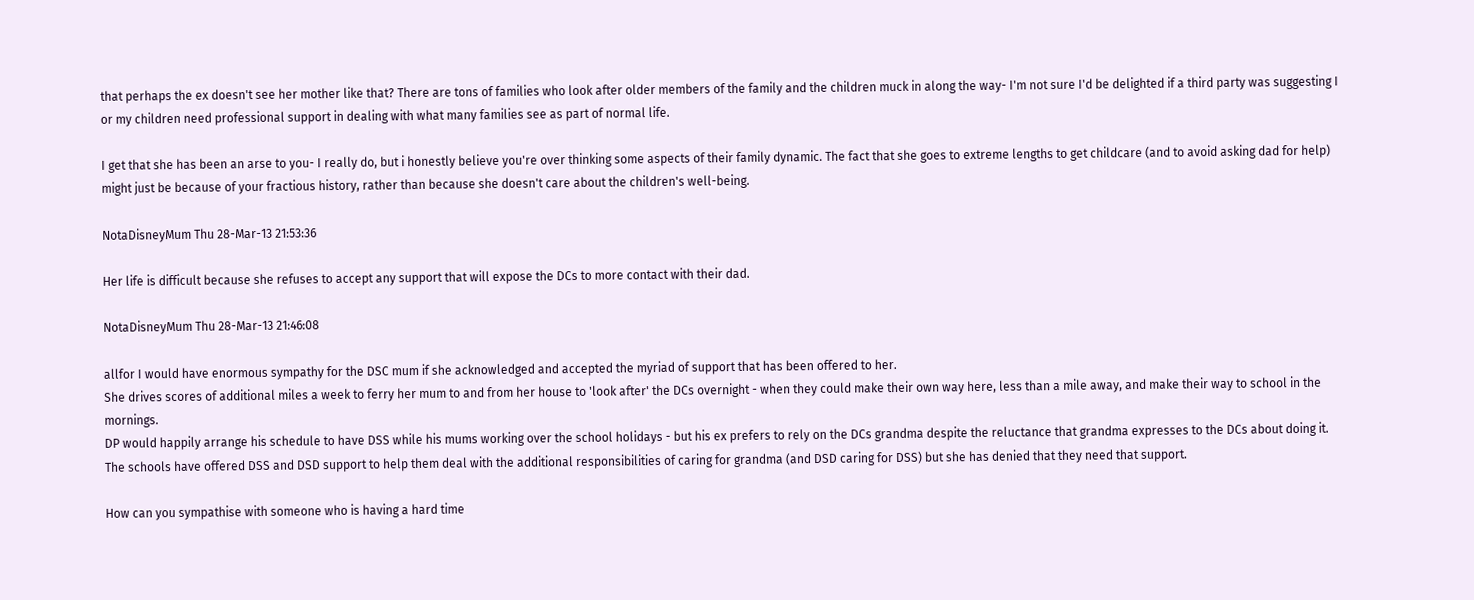that perhaps the ex doesn't see her mother like that? There are tons of families who look after older members of the family and the children muck in along the way- I'm not sure I'd be delighted if a third party was suggesting I or my children need professional support in dealing with what many families see as part of normal life.

I get that she has been an arse to you- I really do, but i honestly believe you're over thinking some aspects of their family dynamic. The fact that she goes to extreme lengths to get childcare (and to avoid asking dad for help) might just be because of your fractious history, rather than because she doesn't care about the children's well-being.

NotaDisneyMum Thu 28-Mar-13 21:53:36

Her life is difficult because she refuses to accept any support that will expose the DCs to more contact with their dad.

NotaDisneyMum Thu 28-Mar-13 21:46:08

allfor I would have enormous sympathy for the DSC mum if she acknowledged and accepted the myriad of support that has been offered to her.
She drives scores of additional miles a week to ferry her mum to and from her house to 'look after' the DCs overnight - when they could make their own way here, less than a mile away, and make their way to school in the mornings.
DP would happily arrange his schedule to have DSS while his mums working over the school holidays - but his ex prefers to rely on the DCs grandma despite the reluctance that grandma expresses to the DCs about doing it.
The schools have offered DSS and DSD support to help them deal with the additional responsibilities of caring for grandma (and DSD caring for DSS) but she has denied that they need that support.

How can you sympathise with someone who is having a hard time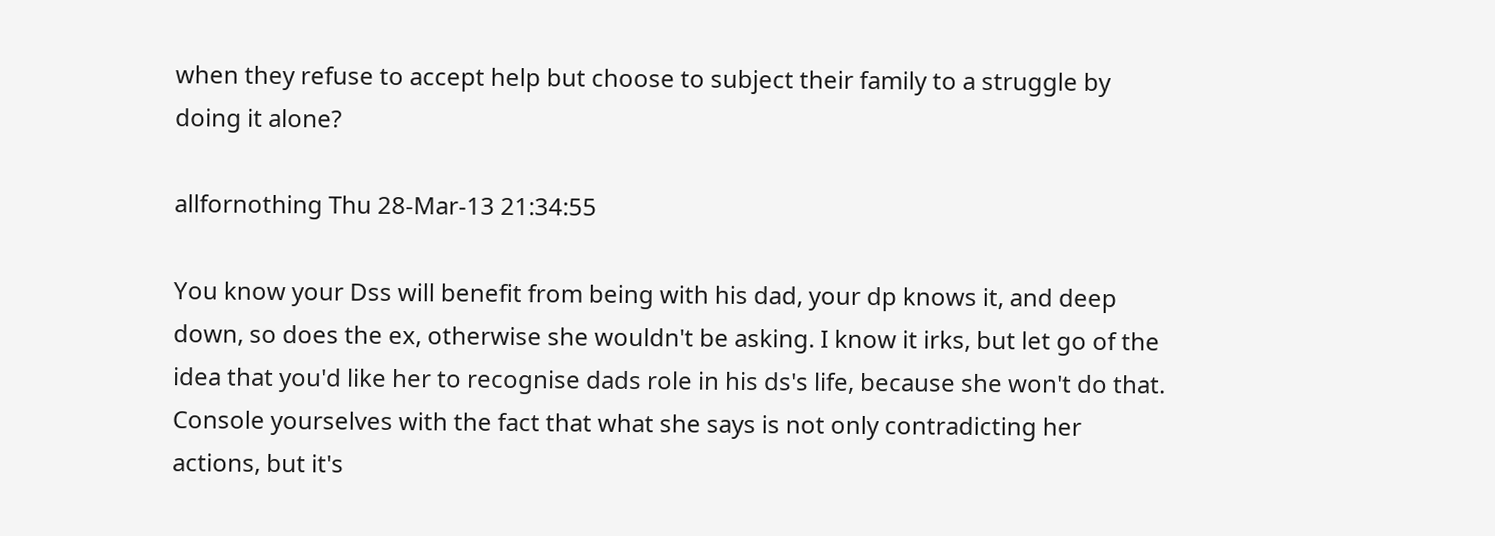when they refuse to accept help but choose to subject their family to a struggle by doing it alone?

allfornothing Thu 28-Mar-13 21:34:55

You know your Dss will benefit from being with his dad, your dp knows it, and deep down, so does the ex, otherwise she wouldn't be asking. I know it irks, but let go of the idea that you'd like her to recognise dads role in his ds's life, because she won't do that. Console yourselves with the fact that what she says is not only contradicting her actions, but it's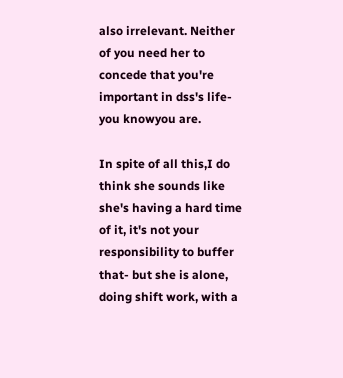also irrelevant. Neither of you need her to concede that you're important in dss's life- you knowyou are.

In spite of all this,I do think she sounds like she's having a hard time of it, it's not your responsibility to buffer that- but she is alone, doing shift work, with a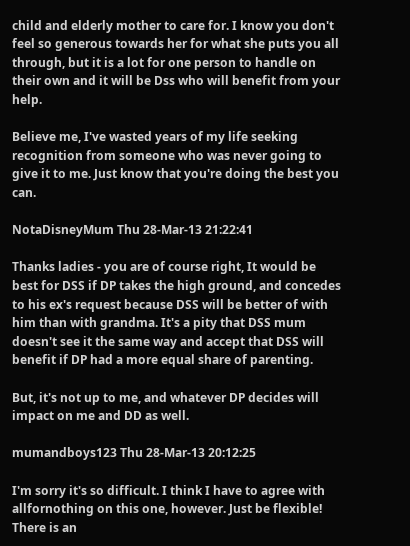child and elderly mother to care for. I know you don't feel so generous towards her for what she puts you all through, but it is a lot for one person to handle on their own and it will be Dss who will benefit from your help.

Believe me, I've wasted years of my life seeking recognition from someone who was never going to give it to me. Just know that you're doing the best you can.

NotaDisneyMum Thu 28-Mar-13 21:22:41

Thanks ladies - you are of course right, It would be best for DSS if DP takes the high ground, and concedes to his ex's request because DSS will be better of with him than with grandma. It's a pity that DSS mum doesn't see it the same way and accept that DSS will benefit if DP had a more equal share of parenting.

But, it's not up to me, and whatever DP decides will impact on me and DD as well.

mumandboys123 Thu 28-Mar-13 20:12:25

I'm sorry it's so difficult. I think I have to agree with allfornothing on this one, however. Just be flexible! There is an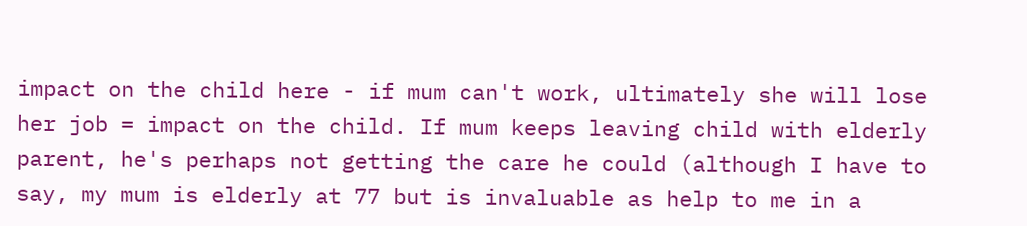impact on the child here - if mum can't work, ultimately she will lose her job = impact on the child. If mum keeps leaving child with elderly parent, he's perhaps not getting the care he could (although I have to say, my mum is elderly at 77 but is invaluable as help to me in a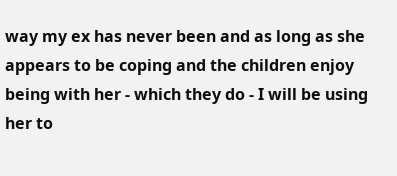way my ex has never been and as long as she appears to be coping and the children enjoy being with her - which they do - I will be using her to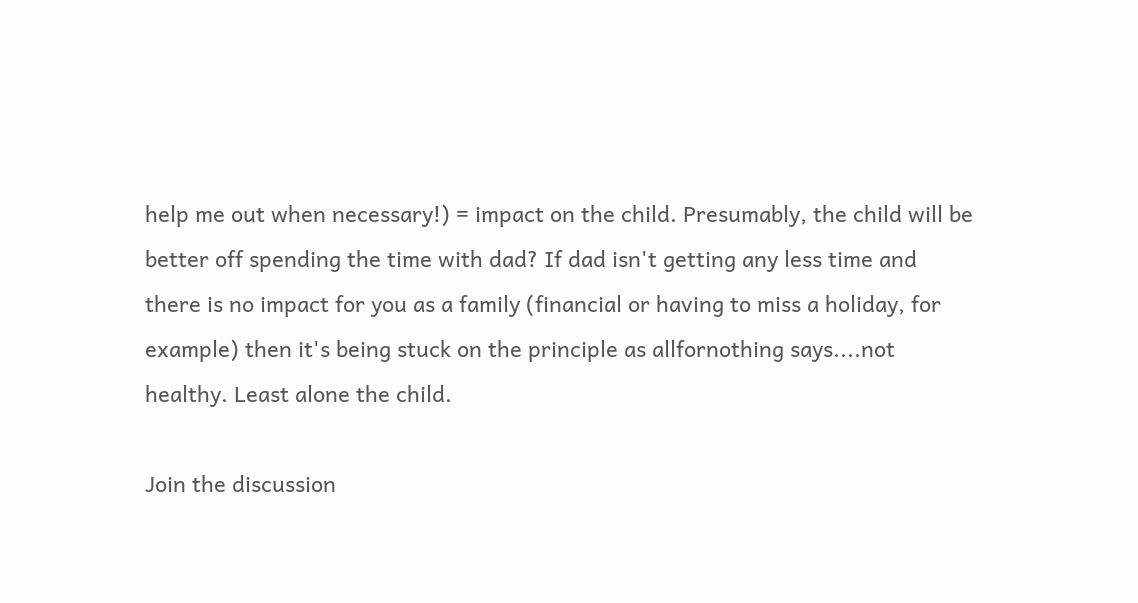help me out when necessary!) = impact on the child. Presumably, the child will be better off spending the time with dad? If dad isn't getting any less time and there is no impact for you as a family (financial or having to miss a holiday, for example) then it's being stuck on the principle as allfornothing says....not healthy. Least alone the child.

Join the discussion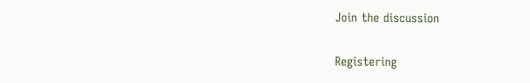Join the discussion

Registering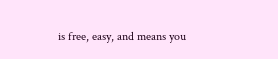is free, easy, and means you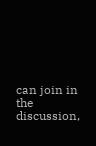can join in the discussion,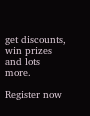get discounts, win prizes and lots more.

Register now